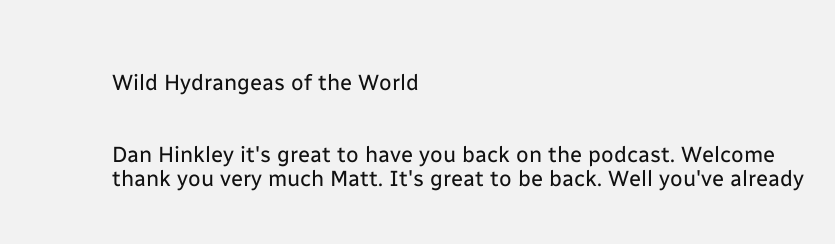Wild Hydrangeas of the World


Dan Hinkley it's great to have you back on the podcast. Welcome thank you very much Matt. It's great to be back. Well you've already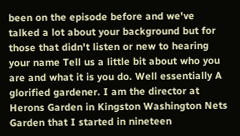been on the episode before and we've talked a lot about your background but for those that didn't listen or new to hearing your name Tell us a little bit about who you are and what it is you do. Well essentially A glorified gardener. I am the director at Herons Garden in Kingston Washington Nets Garden that I started in nineteen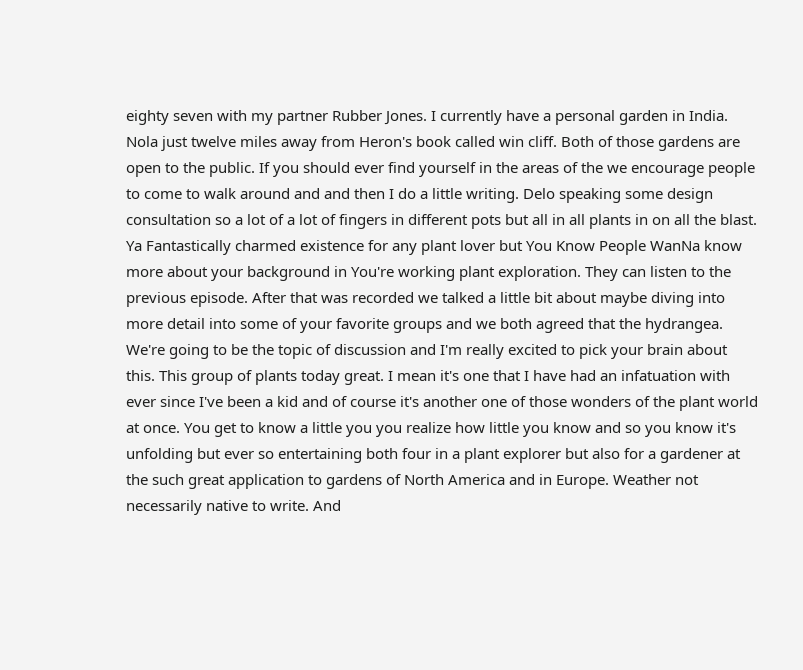eighty seven with my partner Rubber Jones. I currently have a personal garden in India. Nola just twelve miles away from Heron's book called win cliff. Both of those gardens are open to the public. If you should ever find yourself in the areas of the we encourage people to come to walk around and and then I do a little writing. Delo speaking some design consultation so a lot of a lot of fingers in different pots but all in all plants in on all the blast. Ya Fantastically charmed existence for any plant lover but You Know People WanNa know more about your background in You're working plant exploration. They can listen to the previous episode. After that was recorded we talked a little bit about maybe diving into more detail into some of your favorite groups and we both agreed that the hydrangea. We're going to be the topic of discussion and I'm really excited to pick your brain about this. This group of plants today great. I mean it's one that I have had an infatuation with ever since I've been a kid and of course it's another one of those wonders of the plant world at once. You get to know a little you you realize how little you know and so you know it's unfolding but ever so entertaining both four in a plant explorer but also for a gardener at the such great application to gardens of North America and in Europe. Weather not necessarily native to write. And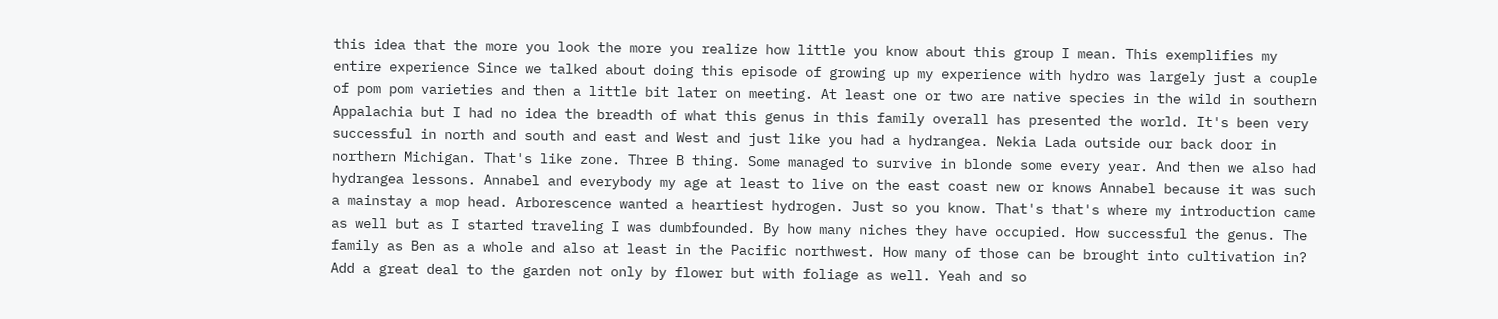this idea that the more you look the more you realize how little you know about this group I mean. This exemplifies my entire experience Since we talked about doing this episode of growing up my experience with hydro was largely just a couple of pom pom varieties and then a little bit later on meeting. At least one or two are native species in the wild in southern Appalachia but I had no idea the breadth of what this genus in this family overall has presented the world. It's been very successful in north and south and east and West and just like you had a hydrangea. Nekia Lada outside our back door in northern Michigan. That's like zone. Three B thing. Some managed to survive in blonde some every year. And then we also had hydrangea lessons. Annabel and everybody my age at least to live on the east coast new or knows Annabel because it was such a mainstay a mop head. Arborescence wanted a heartiest hydrogen. Just so you know. That's that's where my introduction came as well but as I started traveling I was dumbfounded. By how many niches they have occupied. How successful the genus. The family as Ben as a whole and also at least in the Pacific northwest. How many of those can be brought into cultivation in? Add a great deal to the garden not only by flower but with foliage as well. Yeah and so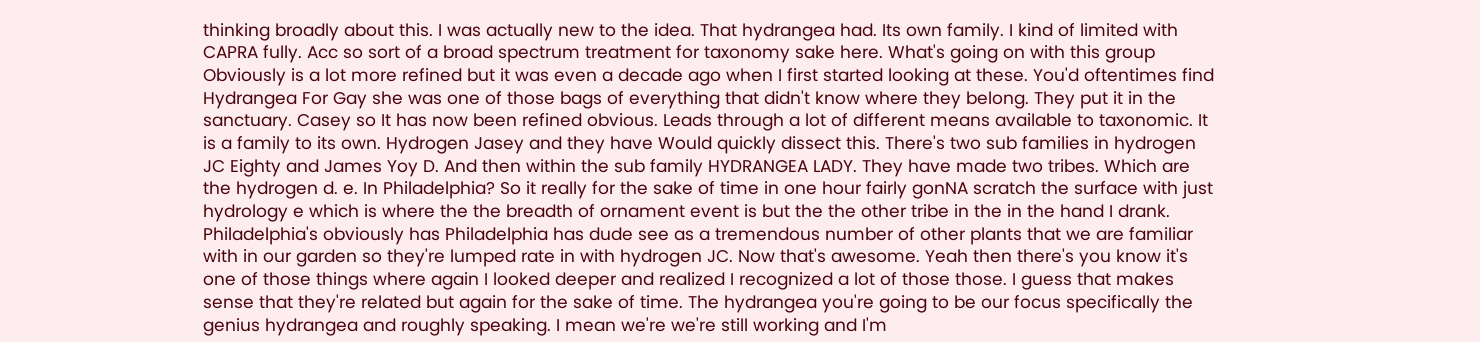thinking broadly about this. I was actually new to the idea. That hydrangea had. Its own family. I kind of limited with CAPRA fully. Acc so sort of a broad spectrum treatment for taxonomy sake here. What's going on with this group Obviously is a lot more refined but it was even a decade ago when I first started looking at these. You'd oftentimes find Hydrangea For Gay she was one of those bags of everything that didn't know where they belong. They put it in the sanctuary. Casey so It has now been refined obvious. Leads through a lot of different means available to taxonomic. It is a family to its own. Hydrogen Jasey and they have Would quickly dissect this. There's two sub families in hydrogen JC Eighty and James Yoy D. And then within the sub family HYDRANGEA LADY. They have made two tribes. Which are the hydrogen d. e. In Philadelphia? So it really for the sake of time in one hour fairly gonNA scratch the surface with just hydrology e which is where the the breadth of ornament event is but the the other tribe in the in the hand I drank. Philadelphia's obviously has Philadelphia has dude see as a tremendous number of other plants that we are familiar with in our garden so they're lumped rate in with hydrogen JC. Now that's awesome. Yeah then there's you know it's one of those things where again I looked deeper and realized I recognized a lot of those those. I guess that makes sense that they're related but again for the sake of time. The hydrangea you're going to be our focus specifically the genius hydrangea and roughly speaking. I mean we're we're still working and I'm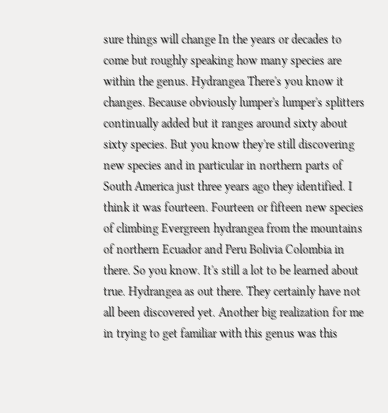sure things will change In the years or decades to come but roughly speaking how many species are within the genus. Hydrangea There's you know it changes. Because obviously lumper's lumper's splitters continually added but it ranges around sixty about sixty species. But you know they're still discovering new species and in particular in northern parts of South America just three years ago they identified. I think it was fourteen. Fourteen or fifteen new species of climbing Evergreen hydrangea from the mountains of northern Ecuador and Peru Bolivia Colombia in there. So you know. It's still a lot to be learned about true. Hydrangea as out there. They certainly have not all been discovered yet. Another big realization for me in trying to get familiar with this genus was this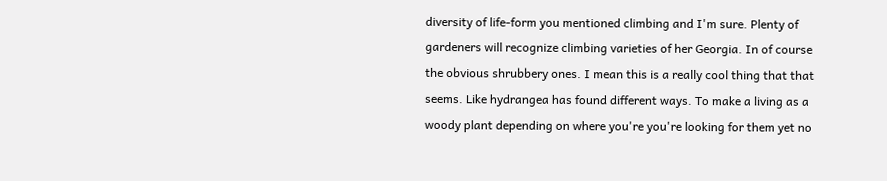diversity of life-form you mentioned climbing and I'm sure. Plenty of gardeners will recognize climbing varieties of her Georgia. In of course the obvious shrubbery ones. I mean this is a really cool thing that that seems. Like hydrangea has found different ways. To make a living as a woody plant depending on where you're you're looking for them yet no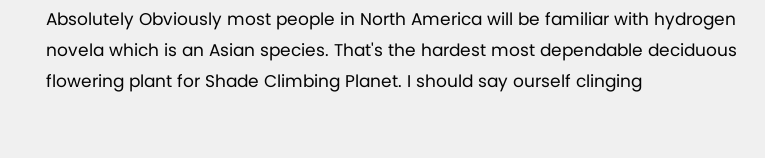Absolutely Obviously most people in North America will be familiar with hydrogen novela which is an Asian species. That's the hardest most dependable deciduous flowering plant for Shade Climbing Planet. I should say ourself clinging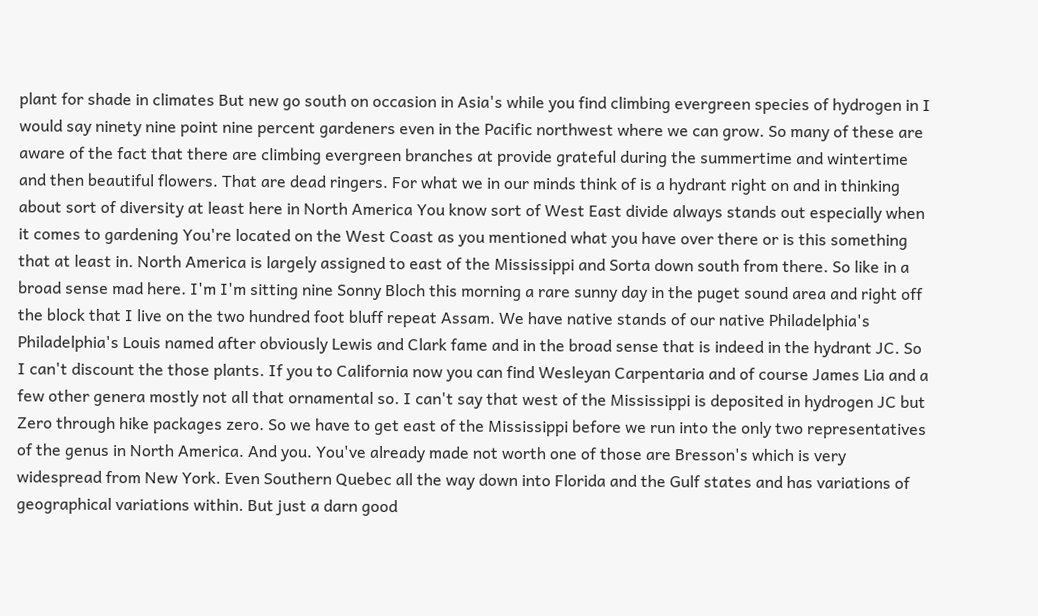plant for shade in climates But new go south on occasion in Asia's while you find climbing evergreen species of hydrogen in I would say ninety nine point nine percent gardeners even in the Pacific northwest where we can grow. So many of these are aware of the fact that there are climbing evergreen branches at provide grateful during the summertime and wintertime and then beautiful flowers. That are dead ringers. For what we in our minds think of is a hydrant right on and in thinking about sort of diversity at least here in North America You know sort of West East divide always stands out especially when it comes to gardening You're located on the West Coast as you mentioned what you have over there or is this something that at least in. North America is largely assigned to east of the Mississippi and Sorta down south from there. So like in a broad sense mad here. I'm I'm sitting nine Sonny Bloch this morning a rare sunny day in the puget sound area and right off the block that I live on the two hundred foot bluff repeat Assam. We have native stands of our native Philadelphia's Philadelphia's Louis named after obviously Lewis and Clark fame and in the broad sense that is indeed in the hydrant JC. So I can't discount the those plants. If you to California now you can find Wesleyan Carpentaria and of course James Lia and a few other genera mostly not all that ornamental so. I can't say that west of the Mississippi is deposited in hydrogen JC but Zero through hike packages zero. So we have to get east of the Mississippi before we run into the only two representatives of the genus in North America. And you. You've already made not worth one of those are Bresson's which is very widespread from New York. Even Southern Quebec all the way down into Florida and the Gulf states and has variations of geographical variations within. But just a darn good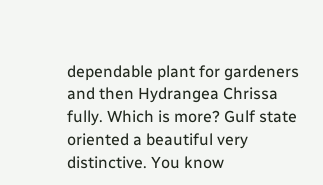dependable plant for gardeners and then Hydrangea Chrissa fully. Which is more? Gulf state oriented a beautiful very distinctive. You know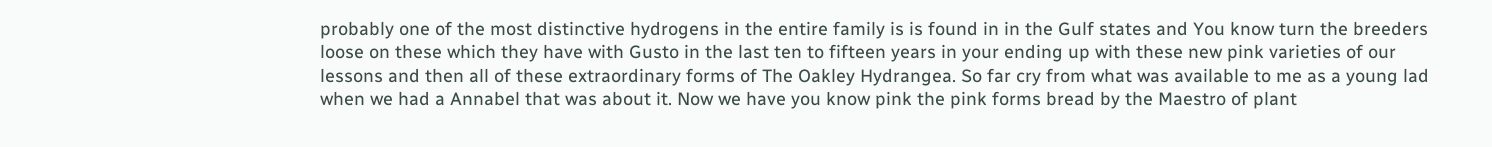probably one of the most distinctive hydrogens in the entire family is is found in in the Gulf states and You know turn the breeders loose on these which they have with Gusto in the last ten to fifteen years in your ending up with these new pink varieties of our lessons and then all of these extraordinary forms of The Oakley Hydrangea. So far cry from what was available to me as a young lad when we had a Annabel that was about it. Now we have you know pink the pink forms bread by the Maestro of plant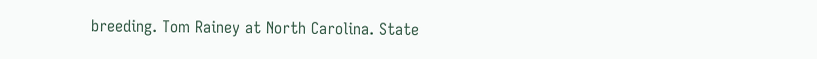breeding. Tom Rainey at North Carolina. State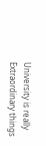University is really Extraordinary things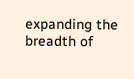expanding the breadth of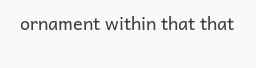ornament within that that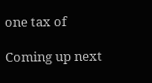one tax of

Coming up next